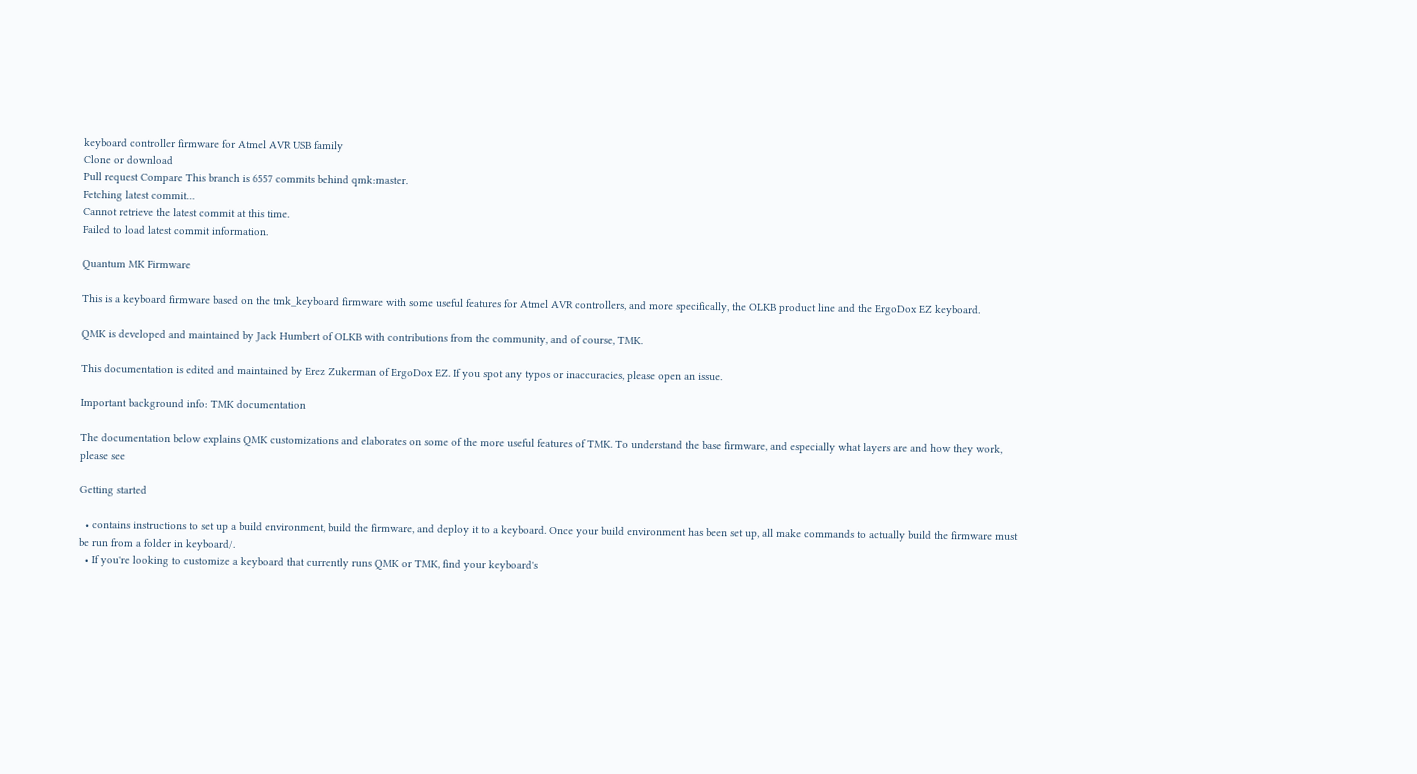keyboard controller firmware for Atmel AVR USB family
Clone or download
Pull request Compare This branch is 6557 commits behind qmk:master.
Fetching latest commit…
Cannot retrieve the latest commit at this time.
Failed to load latest commit information.

Quantum MK Firmware

This is a keyboard firmware based on the tmk_keyboard firmware with some useful features for Atmel AVR controllers, and more specifically, the OLKB product line and the ErgoDox EZ keyboard.

QMK is developed and maintained by Jack Humbert of OLKB with contributions from the community, and of course, TMK.

This documentation is edited and maintained by Erez Zukerman of ErgoDox EZ. If you spot any typos or inaccuracies, please open an issue.

Important background info: TMK documentation

The documentation below explains QMK customizations and elaborates on some of the more useful features of TMK. To understand the base firmware, and especially what layers are and how they work, please see

Getting started

  • contains instructions to set up a build environment, build the firmware, and deploy it to a keyboard. Once your build environment has been set up, all make commands to actually build the firmware must be run from a folder in keyboard/.
  • If you're looking to customize a keyboard that currently runs QMK or TMK, find your keyboard's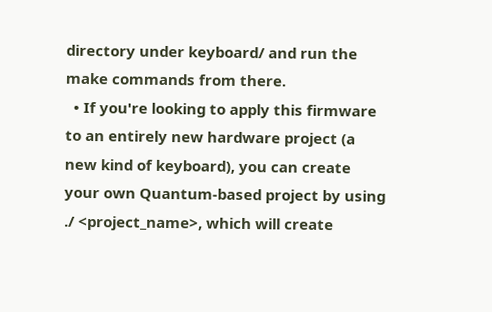directory under keyboard/ and run the make commands from there.
  • If you're looking to apply this firmware to an entirely new hardware project (a new kind of keyboard), you can create your own Quantum-based project by using ./ <project_name>, which will create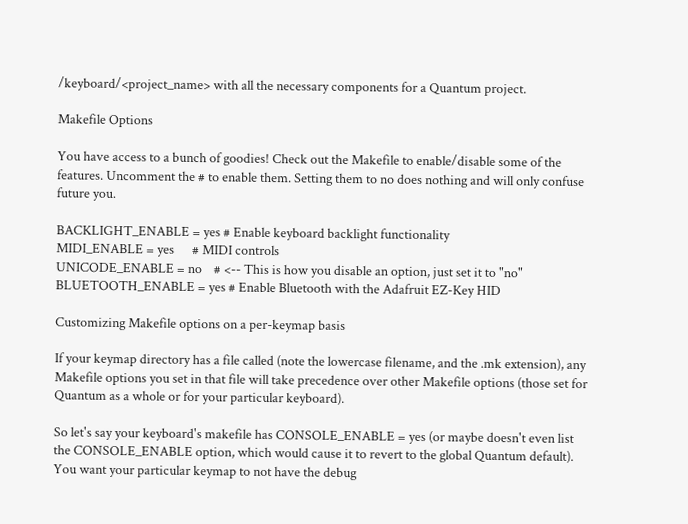/keyboard/<project_name> with all the necessary components for a Quantum project.

Makefile Options

You have access to a bunch of goodies! Check out the Makefile to enable/disable some of the features. Uncomment the # to enable them. Setting them to no does nothing and will only confuse future you.

BACKLIGHT_ENABLE = yes # Enable keyboard backlight functionality
MIDI_ENABLE = yes      # MIDI controls
UNICODE_ENABLE = no    # <-- This is how you disable an option, just set it to "no"
BLUETOOTH_ENABLE = yes # Enable Bluetooth with the Adafruit EZ-Key HID

Customizing Makefile options on a per-keymap basis

If your keymap directory has a file called (note the lowercase filename, and the .mk extension), any Makefile options you set in that file will take precedence over other Makefile options (those set for Quantum as a whole or for your particular keyboard).

So let's say your keyboard's makefile has CONSOLE_ENABLE = yes (or maybe doesn't even list the CONSOLE_ENABLE option, which would cause it to revert to the global Quantum default). You want your particular keymap to not have the debug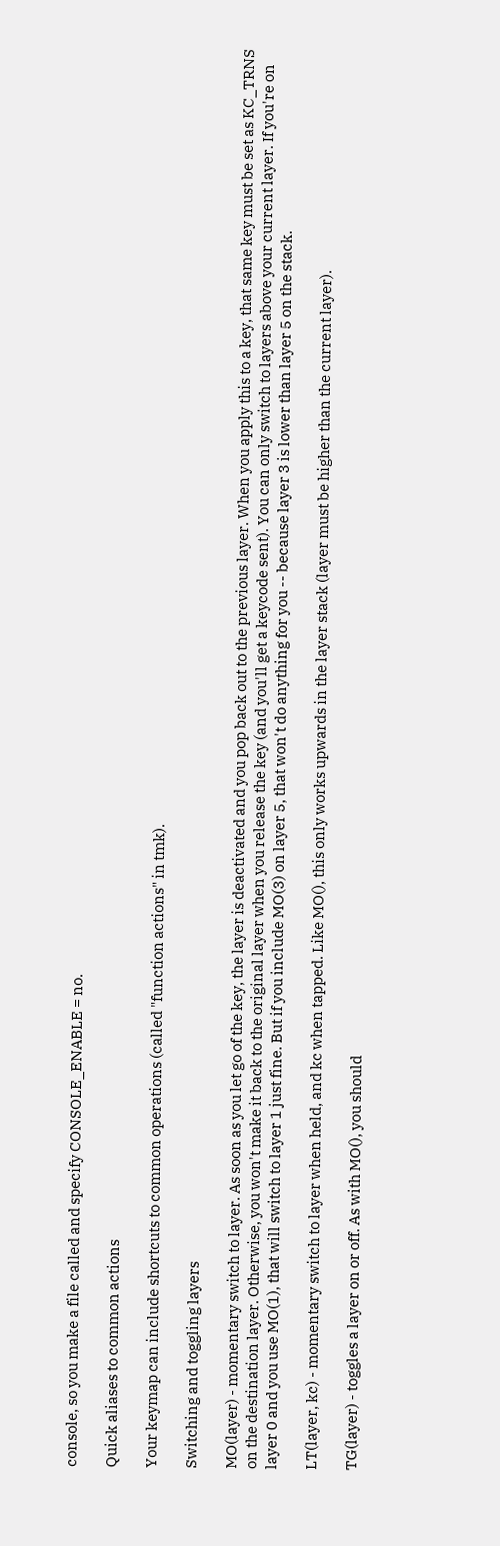console, so you make a file called and specify CONSOLE_ENABLE = no.

Quick aliases to common actions

Your keymap can include shortcuts to common operations (called "function actions" in tmk).

Switching and toggling layers

MO(layer) - momentary switch to layer. As soon as you let go of the key, the layer is deactivated and you pop back out to the previous layer. When you apply this to a key, that same key must be set as KC_TRNS on the destination layer. Otherwise, you won't make it back to the original layer when you release the key (and you'll get a keycode sent). You can only switch to layers above your current layer. If you're on layer 0 and you use MO(1), that will switch to layer 1 just fine. But if you include MO(3) on layer 5, that won't do anything for you -- because layer 3 is lower than layer 5 on the stack.

LT(layer, kc) - momentary switch to layer when held, and kc when tapped. Like MO(), this only works upwards in the layer stack (layer must be higher than the current layer).

TG(layer) - toggles a layer on or off. As with MO(), you should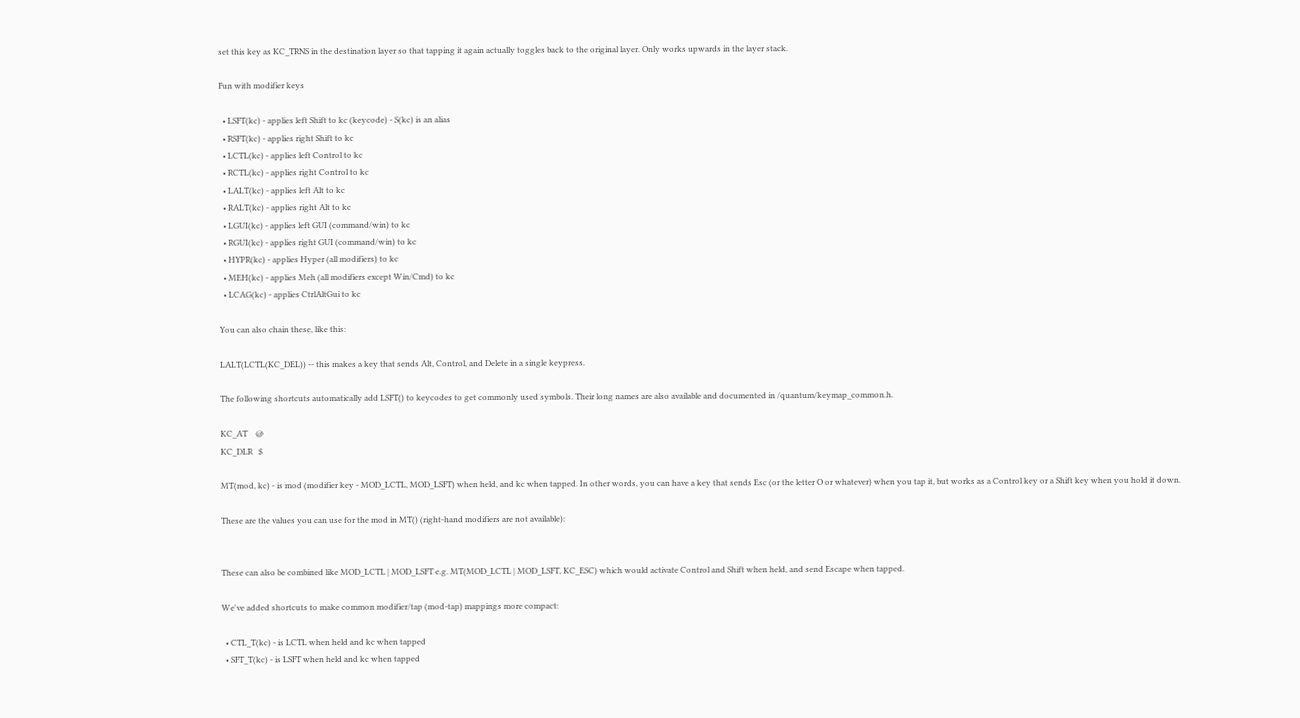set this key as KC_TRNS in the destination layer so that tapping it again actually toggles back to the original layer. Only works upwards in the layer stack.

Fun with modifier keys

  • LSFT(kc) - applies left Shift to kc (keycode) - S(kc) is an alias
  • RSFT(kc) - applies right Shift to kc
  • LCTL(kc) - applies left Control to kc
  • RCTL(kc) - applies right Control to kc
  • LALT(kc) - applies left Alt to kc
  • RALT(kc) - applies right Alt to kc
  • LGUI(kc) - applies left GUI (command/win) to kc
  • RGUI(kc) - applies right GUI (command/win) to kc
  • HYPR(kc) - applies Hyper (all modifiers) to kc
  • MEH(kc) - applies Meh (all modifiers except Win/Cmd) to kc
  • LCAG(kc) - applies CtrlAltGui to kc

You can also chain these, like this:

LALT(LCTL(KC_DEL)) -- this makes a key that sends Alt, Control, and Delete in a single keypress.

The following shortcuts automatically add LSFT() to keycodes to get commonly used symbols. Their long names are also available and documented in /quantum/keymap_common.h.

KC_AT    @
KC_DLR   $

MT(mod, kc) - is mod (modifier key - MOD_LCTL, MOD_LSFT) when held, and kc when tapped. In other words, you can have a key that sends Esc (or the letter O or whatever) when you tap it, but works as a Control key or a Shift key when you hold it down.

These are the values you can use for the mod in MT() (right-hand modifiers are not available):


These can also be combined like MOD_LCTL | MOD_LSFT e.g. MT(MOD_LCTL | MOD_LSFT, KC_ESC) which would activate Control and Shift when held, and send Escape when tapped.

We've added shortcuts to make common modifier/tap (mod-tap) mappings more compact:

  • CTL_T(kc) - is LCTL when held and kc when tapped
  • SFT_T(kc) - is LSFT when held and kc when tapped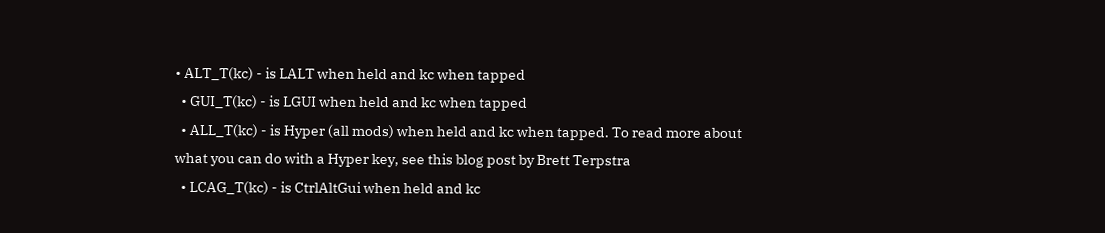• ALT_T(kc) - is LALT when held and kc when tapped
  • GUI_T(kc) - is LGUI when held and kc when tapped
  • ALL_T(kc) - is Hyper (all mods) when held and kc when tapped. To read more about what you can do with a Hyper key, see this blog post by Brett Terpstra
  • LCAG_T(kc) - is CtrlAltGui when held and kc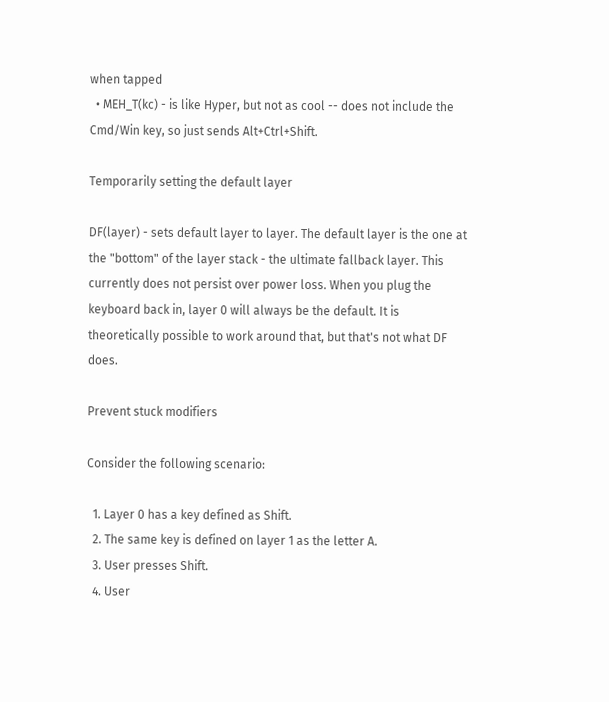when tapped
  • MEH_T(kc) - is like Hyper, but not as cool -- does not include the Cmd/Win key, so just sends Alt+Ctrl+Shift.

Temporarily setting the default layer

DF(layer) - sets default layer to layer. The default layer is the one at the "bottom" of the layer stack - the ultimate fallback layer. This currently does not persist over power loss. When you plug the keyboard back in, layer 0 will always be the default. It is theoretically possible to work around that, but that's not what DF does.

Prevent stuck modifiers

Consider the following scenario:

  1. Layer 0 has a key defined as Shift.
  2. The same key is defined on layer 1 as the letter A.
  3. User presses Shift.
  4. User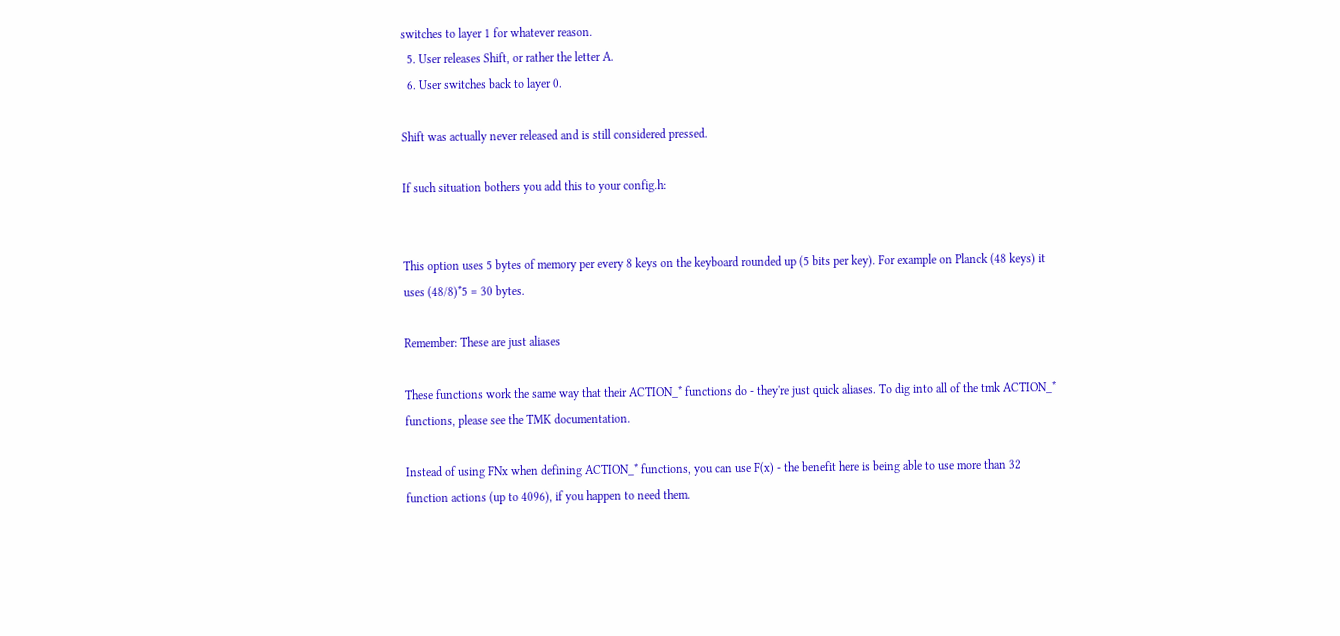switches to layer 1 for whatever reason.
  5. User releases Shift, or rather the letter A.
  6. User switches back to layer 0.

Shift was actually never released and is still considered pressed.

If such situation bothers you add this to your config.h:


This option uses 5 bytes of memory per every 8 keys on the keyboard rounded up (5 bits per key). For example on Planck (48 keys) it uses (48/8)*5 = 30 bytes.

Remember: These are just aliases

These functions work the same way that their ACTION_* functions do - they're just quick aliases. To dig into all of the tmk ACTION_* functions, please see the TMK documentation.

Instead of using FNx when defining ACTION_* functions, you can use F(x) - the benefit here is being able to use more than 32 function actions (up to 4096), if you happen to need them.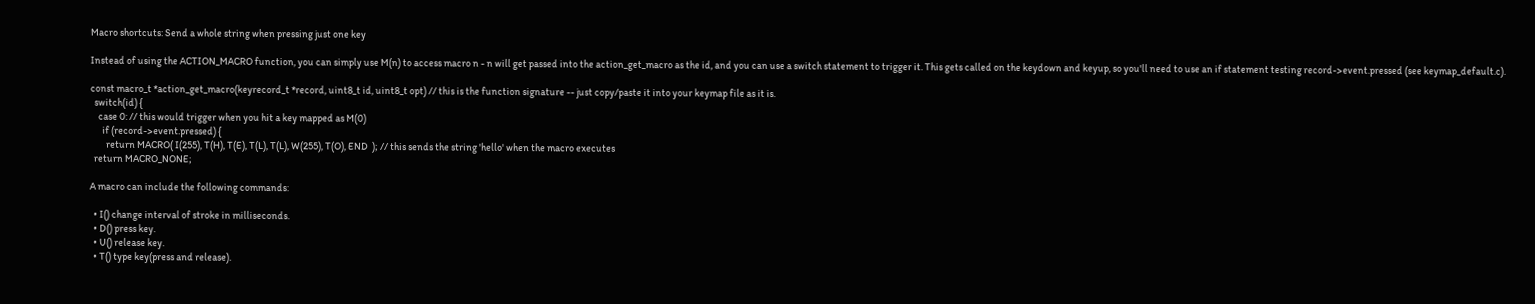Macro shortcuts: Send a whole string when pressing just one key

Instead of using the ACTION_MACRO function, you can simply use M(n) to access macro n - n will get passed into the action_get_macro as the id, and you can use a switch statement to trigger it. This gets called on the keydown and keyup, so you'll need to use an if statement testing record->event.pressed (see keymap_default.c).

const macro_t *action_get_macro(keyrecord_t *record, uint8_t id, uint8_t opt) // this is the function signature -- just copy/paste it into your keymap file as it is.
  switch(id) {
    case 0: // this would trigger when you hit a key mapped as M(0)
      if (record->event.pressed) {
        return MACRO( I(255), T(H), T(E), T(L), T(L), W(255), T(O), END  ); // this sends the string 'hello' when the macro executes
  return MACRO_NONE;

A macro can include the following commands:

  • I() change interval of stroke in milliseconds.
  • D() press key.
  • U() release key.
  • T() type key(press and release).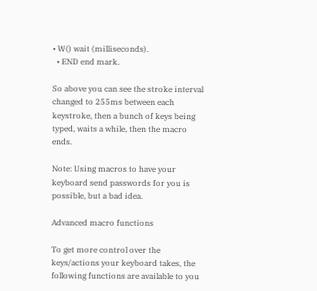• W() wait (milliseconds).
  • END end mark.

So above you can see the stroke interval changed to 255ms between each keystroke, then a bunch of keys being typed, waits a while, then the macro ends.

Note: Using macros to have your keyboard send passwords for you is possible, but a bad idea.

Advanced macro functions

To get more control over the keys/actions your keyboard takes, the following functions are available to you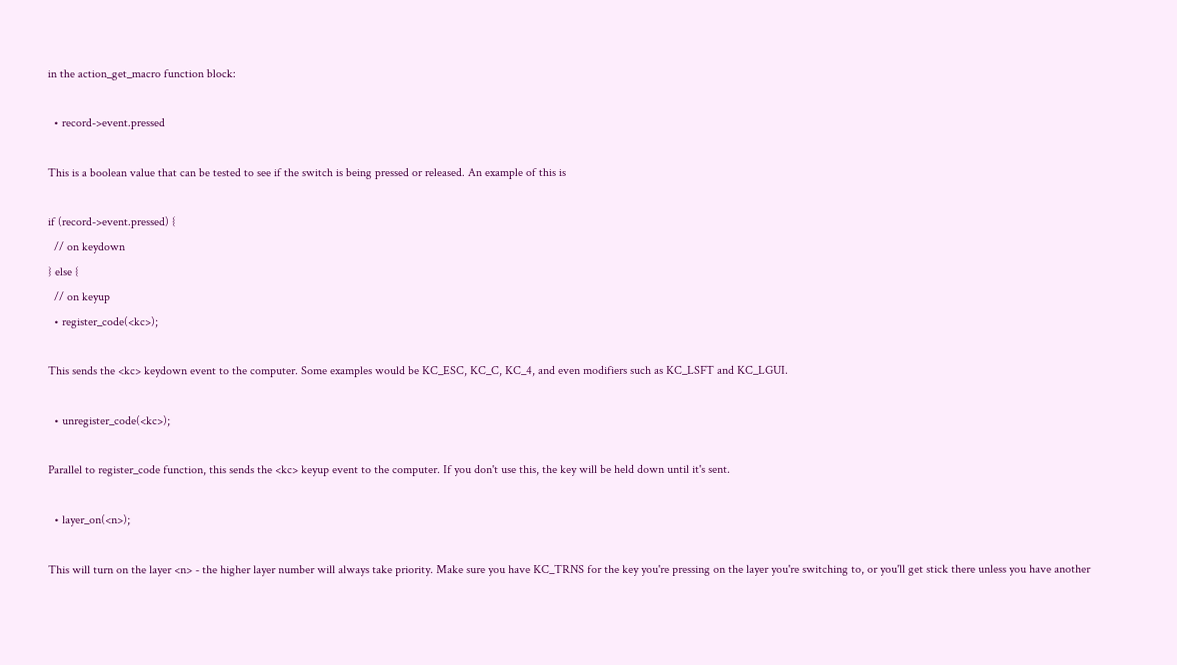in the action_get_macro function block:

  • record->event.pressed

This is a boolean value that can be tested to see if the switch is being pressed or released. An example of this is

if (record->event.pressed) {
  // on keydown
} else {
  // on keyup
  • register_code(<kc>);

This sends the <kc> keydown event to the computer. Some examples would be KC_ESC, KC_C, KC_4, and even modifiers such as KC_LSFT and KC_LGUI.

  • unregister_code(<kc>);

Parallel to register_code function, this sends the <kc> keyup event to the computer. If you don't use this, the key will be held down until it's sent.

  • layer_on(<n>);

This will turn on the layer <n> - the higher layer number will always take priority. Make sure you have KC_TRNS for the key you're pressing on the layer you're switching to, or you'll get stick there unless you have another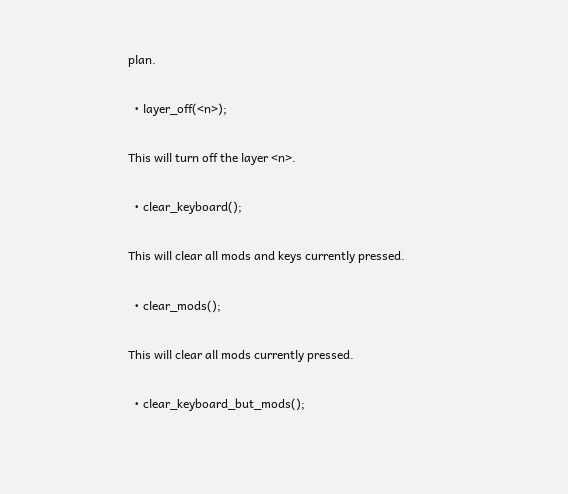plan.

  • layer_off(<n>);

This will turn off the layer <n>.

  • clear_keyboard();

This will clear all mods and keys currently pressed.

  • clear_mods();

This will clear all mods currently pressed.

  • clear_keyboard_but_mods();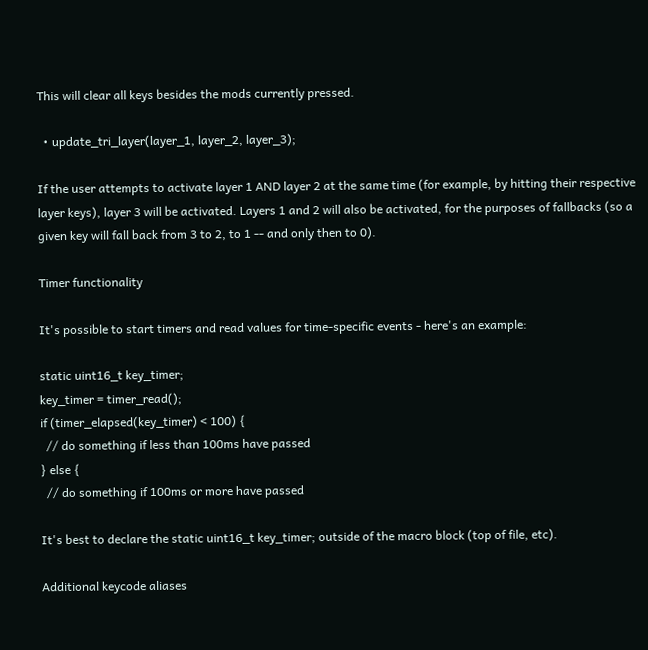This will clear all keys besides the mods currently pressed.

  • update_tri_layer(layer_1, layer_2, layer_3);

If the user attempts to activate layer 1 AND layer 2 at the same time (for example, by hitting their respective layer keys), layer 3 will be activated. Layers 1 and 2 will also be activated, for the purposes of fallbacks (so a given key will fall back from 3 to 2, to 1 -- and only then to 0).

Timer functionality

It's possible to start timers and read values for time-specific events - here's an example:

static uint16_t key_timer;
key_timer = timer_read();
if (timer_elapsed(key_timer) < 100) {
  // do something if less than 100ms have passed
} else {
  // do something if 100ms or more have passed

It's best to declare the static uint16_t key_timer; outside of the macro block (top of file, etc).

Additional keycode aliases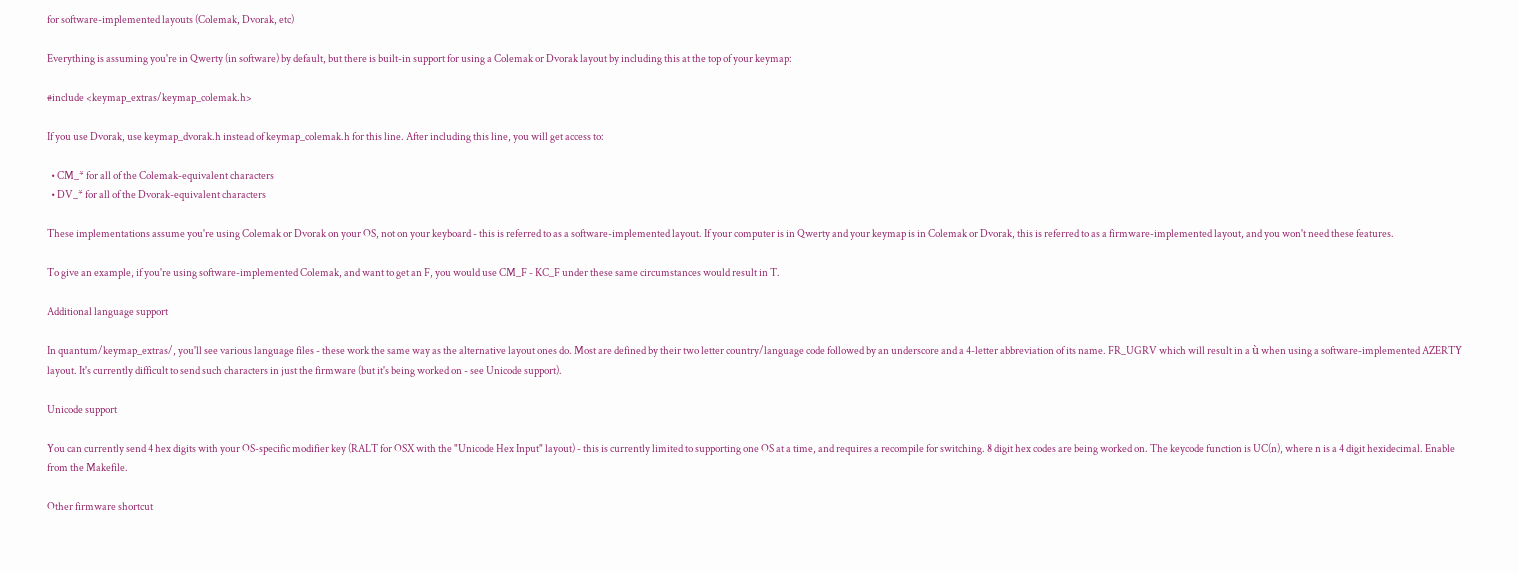for software-implemented layouts (Colemak, Dvorak, etc)

Everything is assuming you're in Qwerty (in software) by default, but there is built-in support for using a Colemak or Dvorak layout by including this at the top of your keymap:

#include <keymap_extras/keymap_colemak.h>

If you use Dvorak, use keymap_dvorak.h instead of keymap_colemak.h for this line. After including this line, you will get access to:

  • CM_* for all of the Colemak-equivalent characters
  • DV_* for all of the Dvorak-equivalent characters

These implementations assume you're using Colemak or Dvorak on your OS, not on your keyboard - this is referred to as a software-implemented layout. If your computer is in Qwerty and your keymap is in Colemak or Dvorak, this is referred to as a firmware-implemented layout, and you won't need these features.

To give an example, if you're using software-implemented Colemak, and want to get an F, you would use CM_F - KC_F under these same circumstances would result in T.

Additional language support

In quantum/keymap_extras/, you'll see various language files - these work the same way as the alternative layout ones do. Most are defined by their two letter country/language code followed by an underscore and a 4-letter abbreviation of its name. FR_UGRV which will result in a ù when using a software-implemented AZERTY layout. It's currently difficult to send such characters in just the firmware (but it's being worked on - see Unicode support).

Unicode support

You can currently send 4 hex digits with your OS-specific modifier key (RALT for OSX with the "Unicode Hex Input" layout) - this is currently limited to supporting one OS at a time, and requires a recompile for switching. 8 digit hex codes are being worked on. The keycode function is UC(n), where n is a 4 digit hexidecimal. Enable from the Makefile.

Other firmware shortcut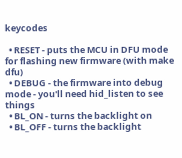keycodes

  • RESET - puts the MCU in DFU mode for flashing new firmware (with make dfu)
  • DEBUG - the firmware into debug mode - you'll need hid_listen to see things
  • BL_ON - turns the backlight on
  • BL_OFF - turns the backlight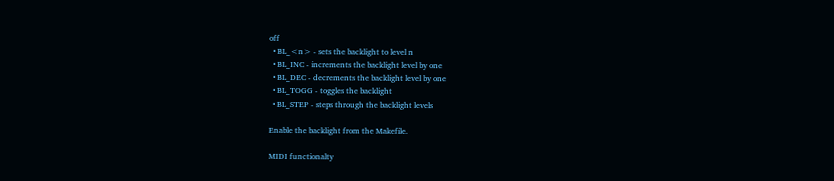off
  • BL_<n> - sets the backlight to level n
  • BL_INC - increments the backlight level by one
  • BL_DEC - decrements the backlight level by one
  • BL_TOGG - toggles the backlight
  • BL_STEP - steps through the backlight levels

Enable the backlight from the Makefile.

MIDI functionalty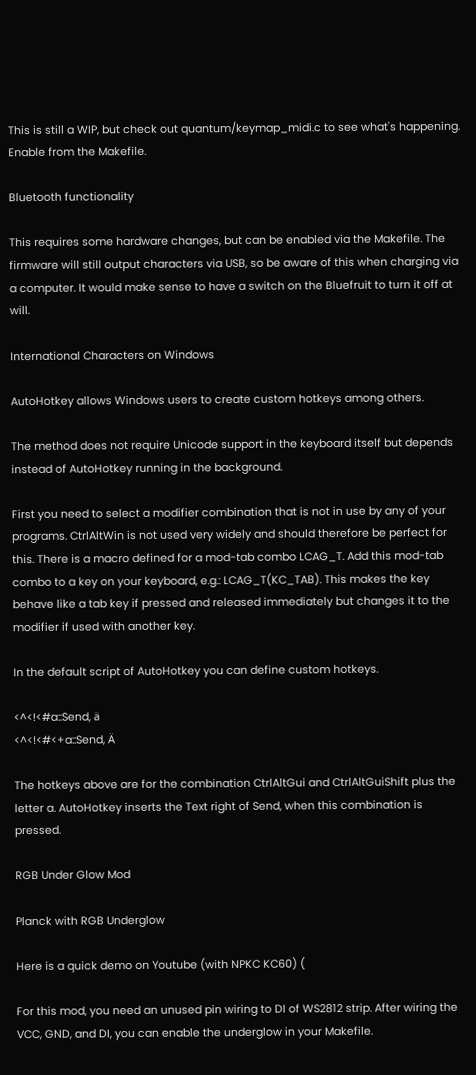This is still a WIP, but check out quantum/keymap_midi.c to see what's happening. Enable from the Makefile.

Bluetooth functionality

This requires some hardware changes, but can be enabled via the Makefile. The firmware will still output characters via USB, so be aware of this when charging via a computer. It would make sense to have a switch on the Bluefruit to turn it off at will.

International Characters on Windows

AutoHotkey allows Windows users to create custom hotkeys among others.

The method does not require Unicode support in the keyboard itself but depends instead of AutoHotkey running in the background.

First you need to select a modifier combination that is not in use by any of your programs. CtrlAltWin is not used very widely and should therefore be perfect for this. There is a macro defined for a mod-tab combo LCAG_T. Add this mod-tab combo to a key on your keyboard, e.g.: LCAG_T(KC_TAB). This makes the key behave like a tab key if pressed and released immediately but changes it to the modifier if used with another key.

In the default script of AutoHotkey you can define custom hotkeys.

<^<!<#a::Send, ä
<^<!<#<+a::Send, Ä

The hotkeys above are for the combination CtrlAltGui and CtrlAltGuiShift plus the letter a. AutoHotkey inserts the Text right of Send, when this combination is pressed.

RGB Under Glow Mod

Planck with RGB Underglow

Here is a quick demo on Youtube (with NPKC KC60) (

For this mod, you need an unused pin wiring to DI of WS2812 strip. After wiring the VCC, GND, and DI, you can enable the underglow in your Makefile.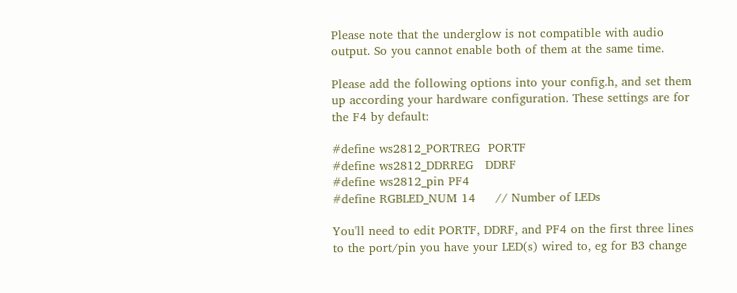Please note that the underglow is not compatible with audio output. So you cannot enable both of them at the same time.

Please add the following options into your config.h, and set them up according your hardware configuration. These settings are for the F4 by default:

#define ws2812_PORTREG  PORTF
#define ws2812_DDRREG   DDRF
#define ws2812_pin PF4
#define RGBLED_NUM 14     // Number of LEDs

You'll need to edit PORTF, DDRF, and PF4 on the first three lines to the port/pin you have your LED(s) wired to, eg for B3 change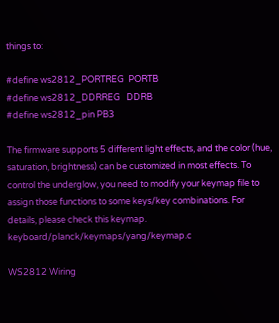things to:

#define ws2812_PORTREG  PORTB
#define ws2812_DDRREG   DDRB
#define ws2812_pin PB3

The firmware supports 5 different light effects, and the color (hue, saturation, brightness) can be customized in most effects. To control the underglow, you need to modify your keymap file to assign those functions to some keys/key combinations. For details, please check this keymap. keyboard/planck/keymaps/yang/keymap.c

WS2812 Wiring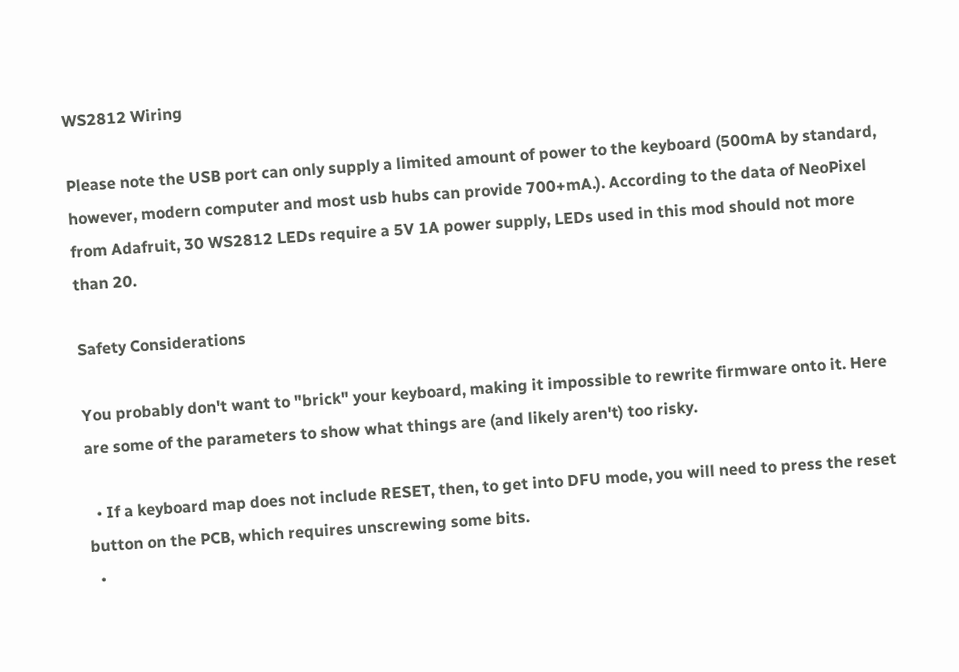WS2812 Wiring

Please note the USB port can only supply a limited amount of power to the keyboard (500mA by standard, however, modern computer and most usb hubs can provide 700+mA.). According to the data of NeoPixel from Adafruit, 30 WS2812 LEDs require a 5V 1A power supply, LEDs used in this mod should not more than 20.

Safety Considerations

You probably don't want to "brick" your keyboard, making it impossible to rewrite firmware onto it. Here are some of the parameters to show what things are (and likely aren't) too risky.

  • If a keyboard map does not include RESET, then, to get into DFU mode, you will need to press the reset button on the PCB, which requires unscrewing some bits.
  •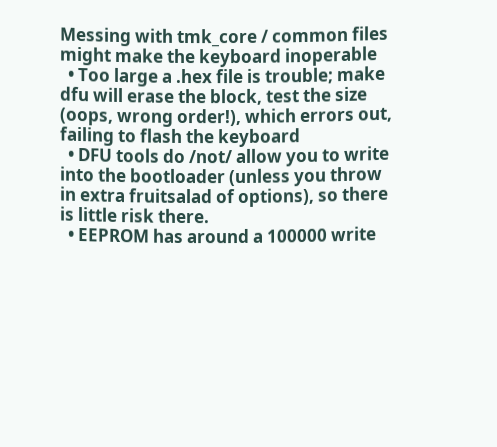Messing with tmk_core / common files might make the keyboard inoperable
  • Too large a .hex file is trouble; make dfu will erase the block, test the size (oops, wrong order!), which errors out, failing to flash the keyboard
  • DFU tools do /not/ allow you to write into the bootloader (unless you throw in extra fruitsalad of options), so there is little risk there.
  • EEPROM has around a 100000 write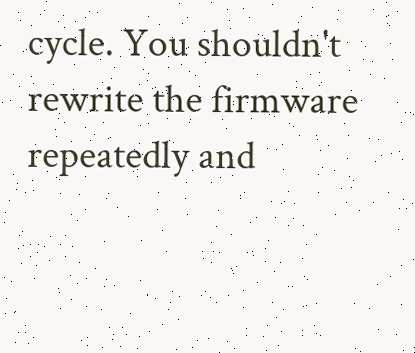cycle. You shouldn't rewrite the firmware repeatedly and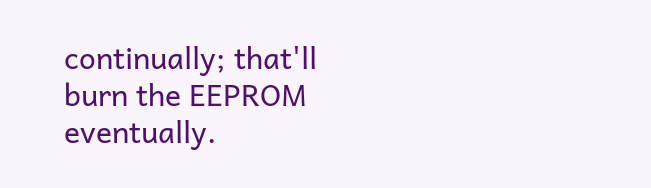continually; that'll burn the EEPROM eventually.